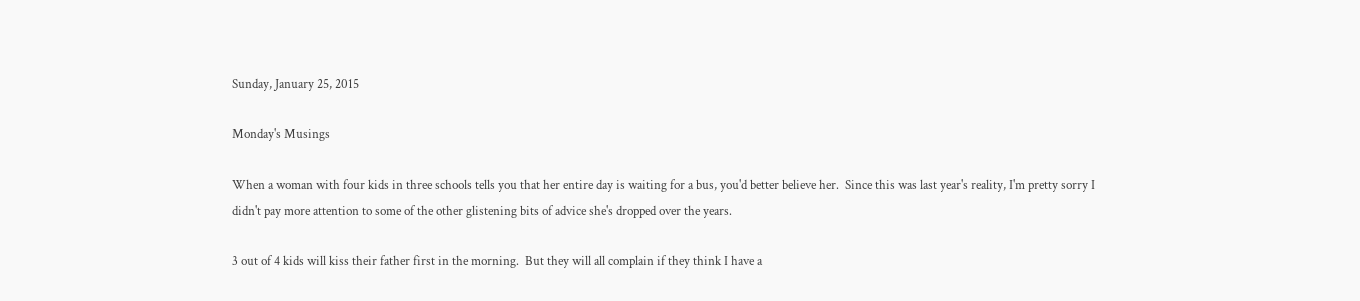Sunday, January 25, 2015

Monday's Musings

When a woman with four kids in three schools tells you that her entire day is waiting for a bus, you'd better believe her.  Since this was last year's reality, I'm pretty sorry I didn't pay more attention to some of the other glistening bits of advice she's dropped over the years.

3 out of 4 kids will kiss their father first in the morning.  But they will all complain if they think I have a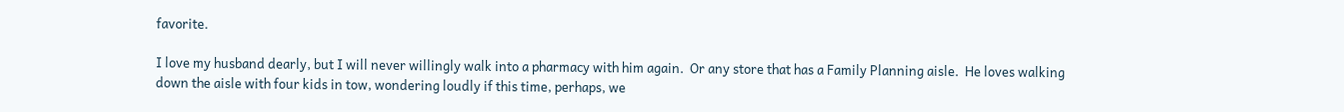favorite.

I love my husband dearly, but I will never willingly walk into a pharmacy with him again.  Or any store that has a Family Planning aisle.  He loves walking down the aisle with four kids in tow, wondering loudly if this time, perhaps, we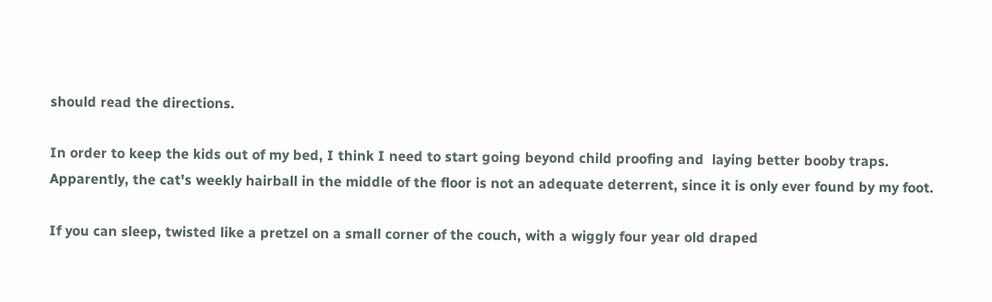should read the directions.

In order to keep the kids out of my bed, I think I need to start going beyond child proofing and  laying better booby traps.  Apparently, the cat's weekly hairball in the middle of the floor is not an adequate deterrent, since it is only ever found by my foot.

If you can sleep, twisted like a pretzel on a small corner of the couch, with a wiggly four year old draped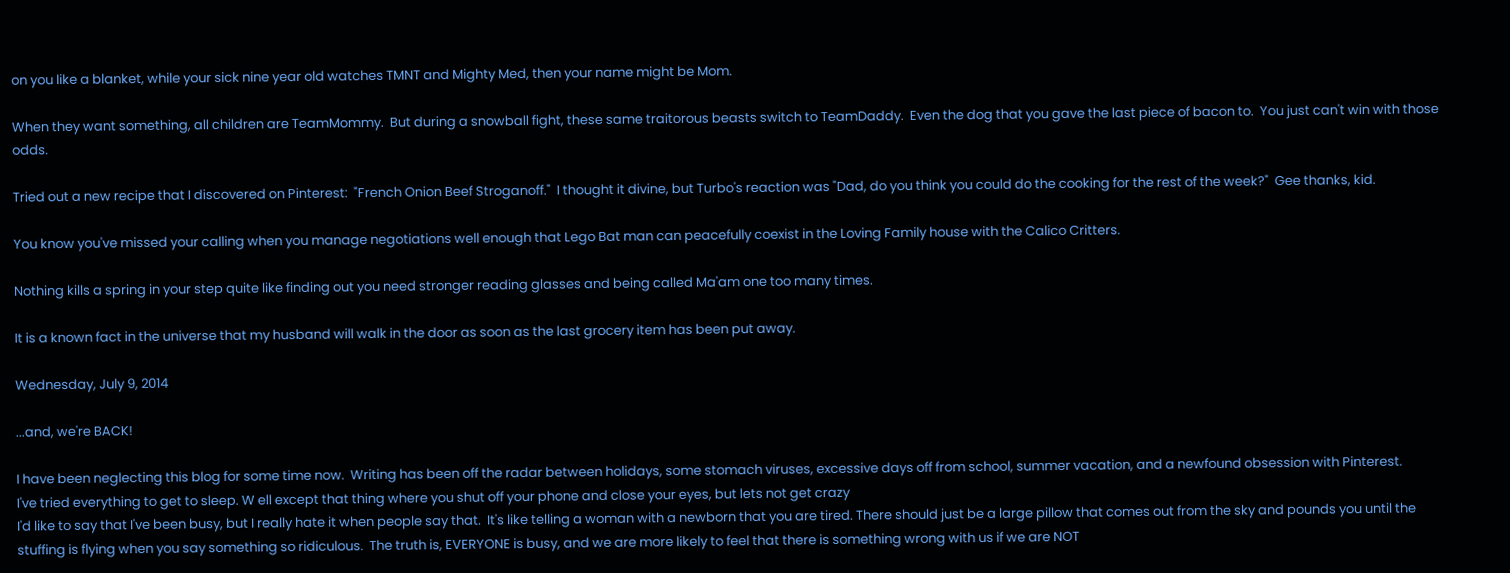on you like a blanket, while your sick nine year old watches TMNT and Mighty Med, then your name might be Mom.

When they want something, all children are TeamMommy.  But during a snowball fight, these same traitorous beasts switch to TeamDaddy.  Even the dog that you gave the last piece of bacon to.  You just can't win with those odds.

Tried out a new recipe that I discovered on Pinterest:  "French Onion Beef Stroganoff."  I thought it divine, but Turbo's reaction was "Dad, do you think you could do the cooking for the rest of the week?"  Gee thanks, kid.

You know you've missed your calling when you manage negotiations well enough that Lego Bat man can peacefully coexist in the Loving Family house with the Calico Critters.

Nothing kills a spring in your step quite like finding out you need stronger reading glasses and being called Ma'am one too many times.

It is a known fact in the universe that my husband will walk in the door as soon as the last grocery item has been put away.

Wednesday, July 9, 2014

...and, we're BACK!

I have been neglecting this blog for some time now.  Writing has been off the radar between holidays, some stomach viruses, excessive days off from school, summer vacation, and a newfound obsession with Pinterest.
I've tried everything to get to sleep. W ell except that thing where you shut off your phone and close your eyes, but lets not get crazy
I'd like to say that I've been busy, but I really hate it when people say that.  It's like telling a woman with a newborn that you are tired. There should just be a large pillow that comes out from the sky and pounds you until the stuffing is flying when you say something so ridiculous.  The truth is, EVERYONE is busy, and we are more likely to feel that there is something wrong with us if we are NOT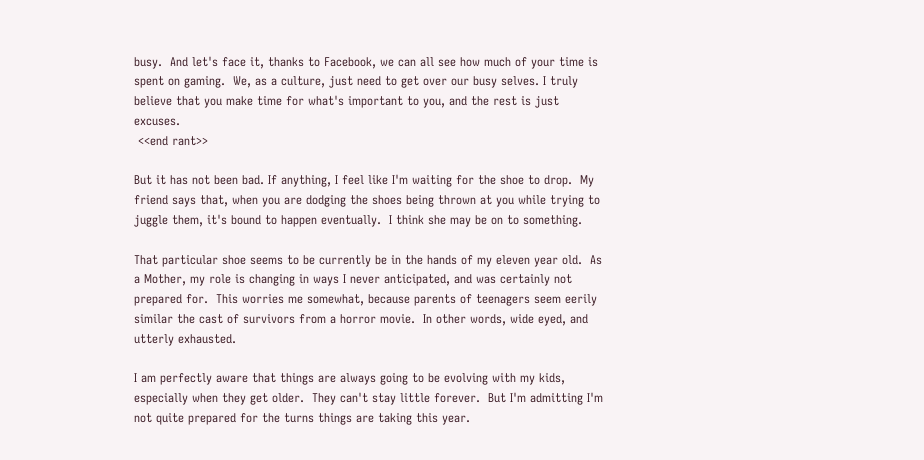busy.  And let's face it, thanks to Facebook, we can all see how much of your time is spent on gaming.  We, as a culture, just need to get over our busy selves. I truly believe that you make time for what's important to you, and the rest is just excuses.
 <<end rant>>

But it has not been bad. If anything, I feel like I'm waiting for the shoe to drop.  My friend says that, when you are dodging the shoes being thrown at you while trying to juggle them, it's bound to happen eventually.  I think she may be on to something.

That particular shoe seems to be currently be in the hands of my eleven year old.  As a Mother, my role is changing in ways I never anticipated, and was certainly not prepared for.  This worries me somewhat, because parents of teenagers seem eerily similar the cast of survivors from a horror movie.  In other words, wide eyed, and utterly exhausted.

I am perfectly aware that things are always going to be evolving with my kids, especially when they get older.  They can't stay little forever.  But I'm admitting I'm not quite prepared for the turns things are taking this year.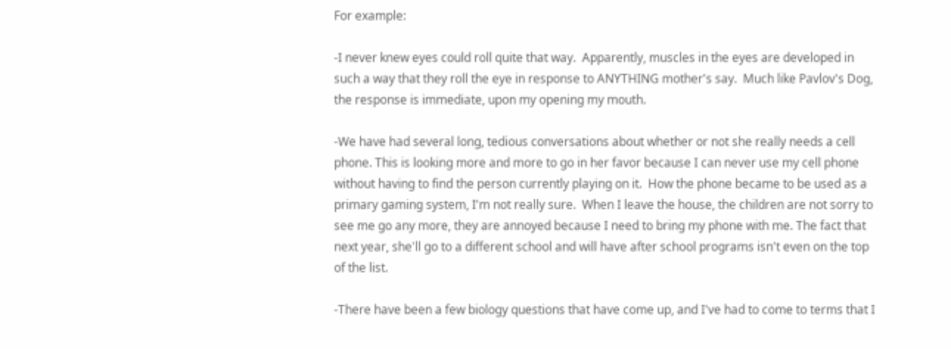For example:

-I never knew eyes could roll quite that way.  Apparently, muscles in the eyes are developed in such a way that they roll the eye in response to ANYTHING mother's say.  Much like Pavlov's Dog, the response is immediate, upon my opening my mouth.

-We have had several long, tedious conversations about whether or not she really needs a cell phone. This is looking more and more to go in her favor because I can never use my cell phone without having to find the person currently playing on it.  How the phone became to be used as a primary gaming system, I'm not really sure.  When I leave the house, the children are not sorry to see me go any more, they are annoyed because I need to bring my phone with me. The fact that next year, she'll go to a different school and will have after school programs isn't even on the top of the list.

-There have been a few biology questions that have come up, and I've had to come to terms that I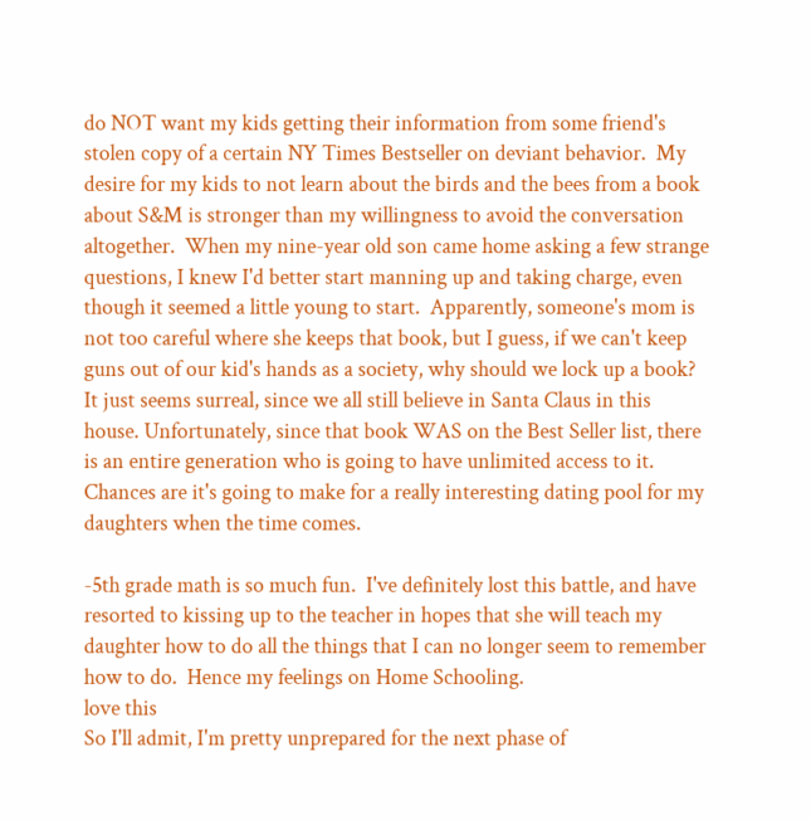do NOT want my kids getting their information from some friend's stolen copy of a certain NY Times Bestseller on deviant behavior.  My desire for my kids to not learn about the birds and the bees from a book about S&M is stronger than my willingness to avoid the conversation altogether.  When my nine-year old son came home asking a few strange questions, I knew I'd better start manning up and taking charge, even though it seemed a little young to start.  Apparently, someone's mom is not too careful where she keeps that book, but I guess, if we can't keep guns out of our kid's hands as a society, why should we lock up a book?  It just seems surreal, since we all still believe in Santa Claus in this house. Unfortunately, since that book WAS on the Best Seller list, there is an entire generation who is going to have unlimited access to it.  Chances are it's going to make for a really interesting dating pool for my daughters when the time comes.

-5th grade math is so much fun.  I've definitely lost this battle, and have resorted to kissing up to the teacher in hopes that she will teach my daughter how to do all the things that I can no longer seem to remember how to do.  Hence my feelings on Home Schooling.
love this
So I'll admit, I'm pretty unprepared for the next phase of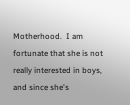Motherhood.  I am fortunate that she is not really interested in boys, and since she's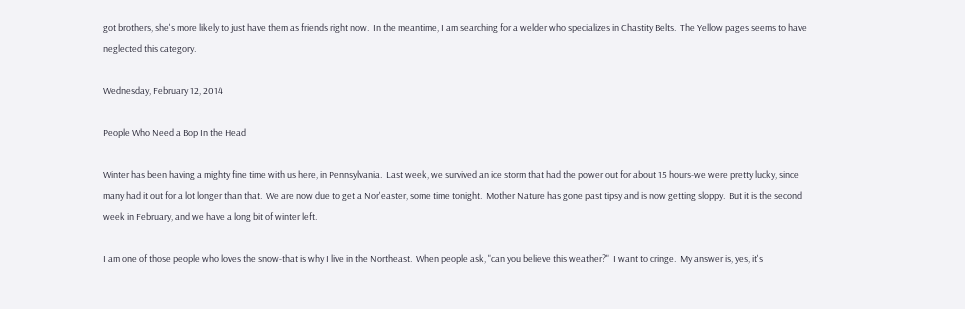got brothers, she's more likely to just have them as friends right now.  In the meantime, I am searching for a welder who specializes in Chastity Belts.  The Yellow pages seems to have neglected this category.

Wednesday, February 12, 2014

People Who Need a Bop In the Head

Winter has been having a mighty fine time with us here, in Pennsylvania.  Last week, we survived an ice storm that had the power out for about 15 hours-we were pretty lucky, since many had it out for a lot longer than that.  We are now due to get a Nor'easter, some time tonight.  Mother Nature has gone past tipsy and is now getting sloppy.  But it is the second week in February, and we have a long bit of winter left.

I am one of those people who loves the snow-that is why I live in the Northeast.  When people ask, "can you believe this weather?"  I want to cringe.  My answer is, yes, it's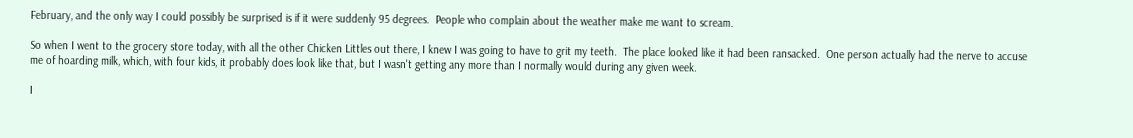February, and the only way I could possibly be surprised is if it were suddenly 95 degrees.  People who complain about the weather make me want to scream.

So when I went to the grocery store today, with all the other Chicken Littles out there, I knew I was going to have to grit my teeth.  The place looked like it had been ransacked.  One person actually had the nerve to accuse me of hoarding milk, which, with four kids, it probably does look like that, but I wasn't getting any more than I normally would during any given week.

I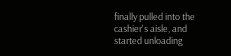finally pulled into the cashier's aisle, and started unloading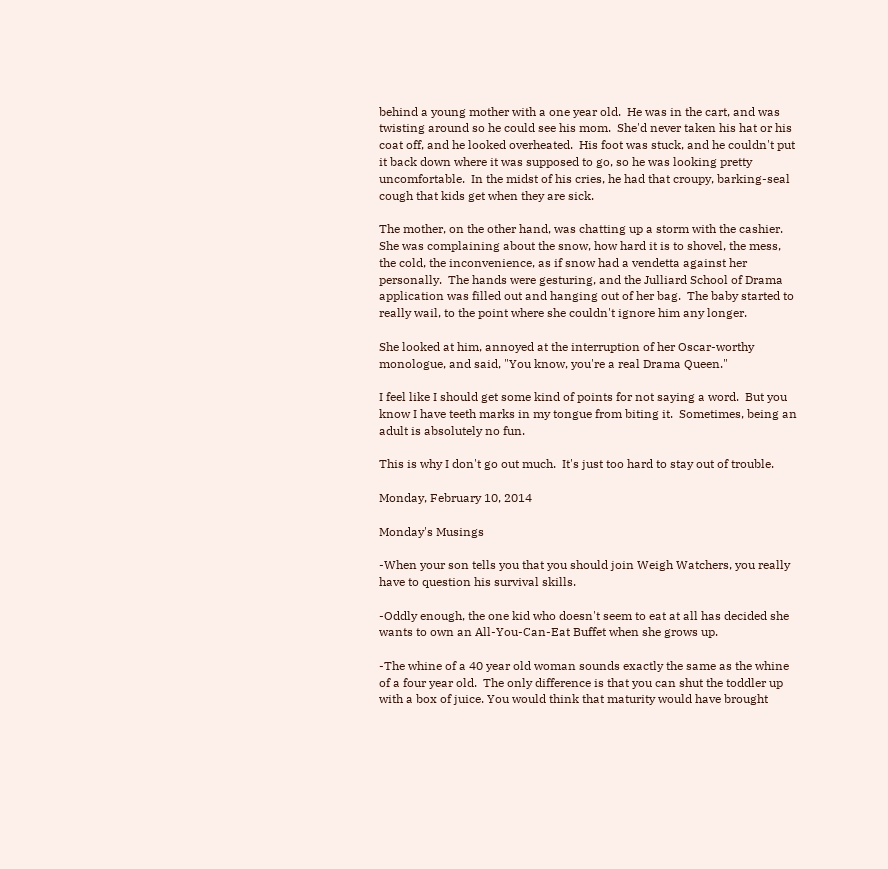behind a young mother with a one year old.  He was in the cart, and was twisting around so he could see his mom.  She'd never taken his hat or his coat off, and he looked overheated.  His foot was stuck, and he couldn't put it back down where it was supposed to go, so he was looking pretty uncomfortable.  In the midst of his cries, he had that croupy, barking-seal cough that kids get when they are sick.

The mother, on the other hand, was chatting up a storm with the cashier.  She was complaining about the snow, how hard it is to shovel, the mess, the cold, the inconvenience, as if snow had a vendetta against her personally.  The hands were gesturing, and the Julliard School of Drama application was filled out and hanging out of her bag.  The baby started to really wail, to the point where she couldn't ignore him any longer.

She looked at him, annoyed at the interruption of her Oscar-worthy monologue, and said, "You know, you're a real Drama Queen."

I feel like I should get some kind of points for not saying a word.  But you know I have teeth marks in my tongue from biting it.  Sometimes, being an adult is absolutely no fun.

This is why I don't go out much.  It's just too hard to stay out of trouble.

Monday, February 10, 2014

Monday's Musings

-When your son tells you that you should join Weigh Watchers, you really have to question his survival skills.

-Oddly enough, the one kid who doesn't seem to eat at all has decided she wants to own an All-You-Can-Eat Buffet when she grows up.

-The whine of a 40 year old woman sounds exactly the same as the whine of a four year old.  The only difference is that you can shut the toddler up with a box of juice. You would think that maturity would have brought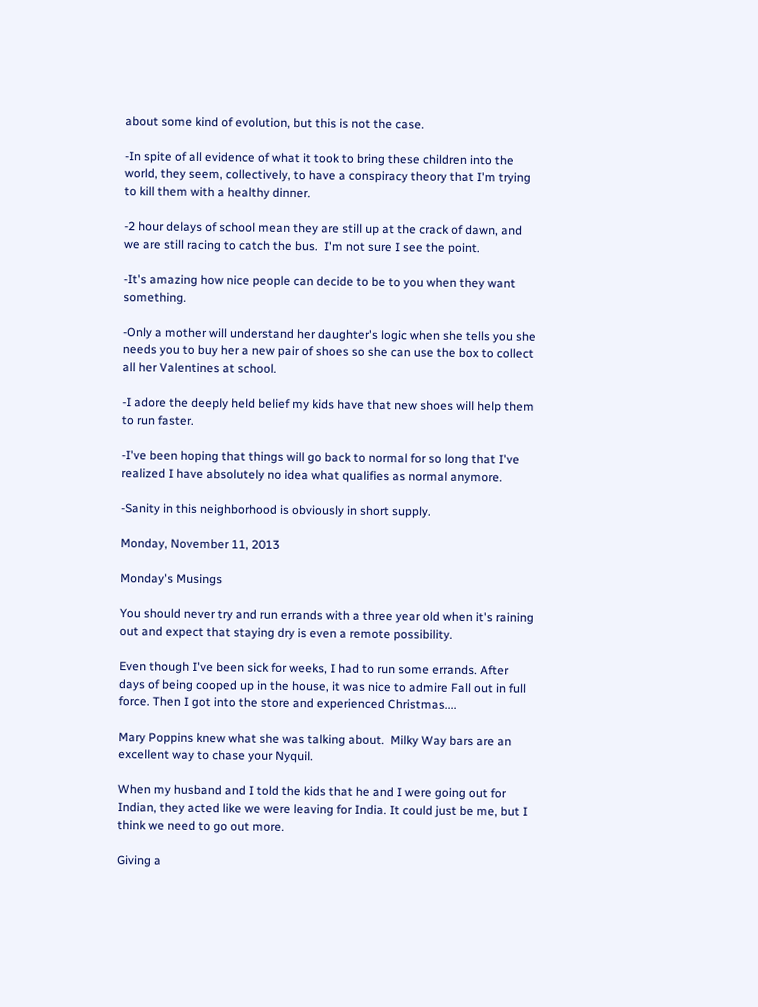about some kind of evolution, but this is not the case.

-In spite of all evidence of what it took to bring these children into the world, they seem, collectively, to have a conspiracy theory that I'm trying to kill them with a healthy dinner.

-2 hour delays of school mean they are still up at the crack of dawn, and we are still racing to catch the bus.  I'm not sure I see the point.

-It's amazing how nice people can decide to be to you when they want something.

-Only a mother will understand her daughter's logic when she tells you she needs you to buy her a new pair of shoes so she can use the box to collect all her Valentines at school.

-I adore the deeply held belief my kids have that new shoes will help them to run faster.

-I've been hoping that things will go back to normal for so long that I've realized I have absolutely no idea what qualifies as normal anymore.

-Sanity in this neighborhood is obviously in short supply.

Monday, November 11, 2013

Monday's Musings

You should never try and run errands with a three year old when it's raining out and expect that staying dry is even a remote possibility.

Even though I've been sick for weeks, I had to run some errands. After days of being cooped up in the house, it was nice to admire Fall out in full force. Then I got into the store and experienced Christmas....

Mary Poppins knew what she was talking about.  Milky Way bars are an excellent way to chase your Nyquil.

When my husband and I told the kids that he and I were going out for Indian, they acted like we were leaving for India. It could just be me, but I think we need to go out more.

Giving a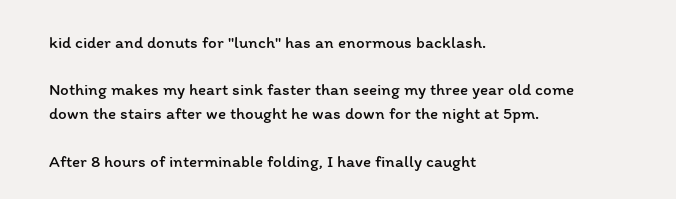kid cider and donuts for "lunch" has an enormous backlash.

Nothing makes my heart sink faster than seeing my three year old come down the stairs after we thought he was down for the night at 5pm.

After 8 hours of interminable folding, I have finally caught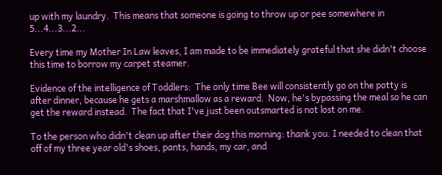up with my laundry.  This means that someone is going to throw up or pee somewhere in 5...4...3...2...

Every time my Mother In Law leaves, I am made to be immediately grateful that she didn't choose this time to borrow my carpet steamer.

Evidence of the intelligence of Toddlers:  The only time Bee will consistently go on the potty is after dinner, because he gets a marshmallow as a reward.  Now, he's bypassing the meal so he can get the reward instead.  The fact that I've just been outsmarted is not lost on me.

To the person who didn't clean up after their dog this morning: thank you. I needed to clean that off of my three year old's shoes, pants, hands, my car, and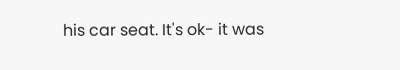his car seat. It's ok- it was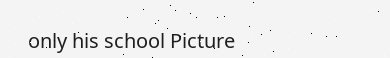only his school Picture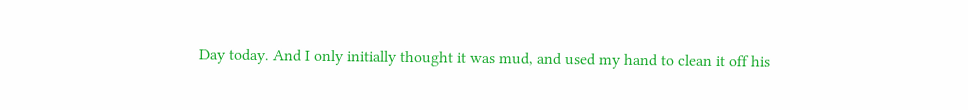Day today. And I only initially thought it was mud, and used my hand to clean it off his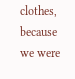clothes, because we were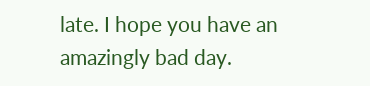late. I hope you have an amazingly bad day.